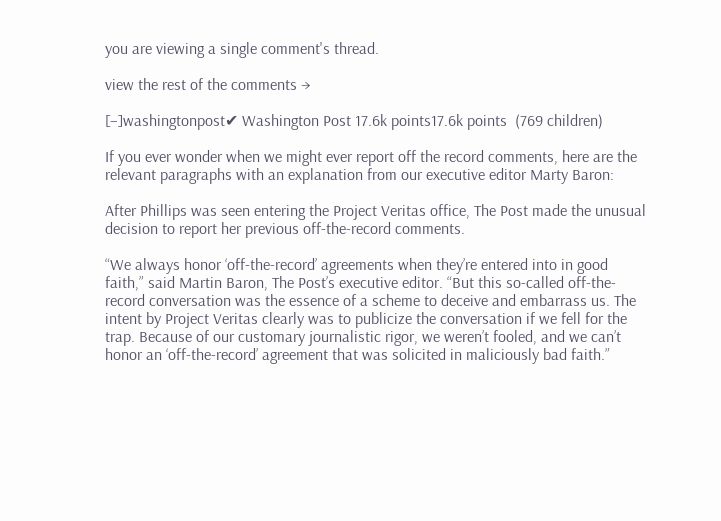you are viewing a single comment's thread.

view the rest of the comments →

[–]washingtonpost✔ Washington Post 17.6k points17.6k points  (769 children)

If you ever wonder when we might ever report off the record comments, here are the relevant paragraphs with an explanation from our executive editor Marty Baron:

After Phillips was seen entering the Project Veritas office, The Post made the unusual decision to report her previous off-the-record comments.

“We always honor ‘off-the-record’ agreements when they’re entered into in good faith,” said Martin Baron, The Post’s executive editor. “But this so-called off-the-record conversation was the essence of a scheme to deceive and embarrass us. The intent by Project Veritas clearly was to publicize the conversation if we fell for the trap. Because of our customary journalistic rigor, we weren’t fooled, and we can’t honor an ‘off-the-record’ agreement that was solicited in maliciously bad faith.”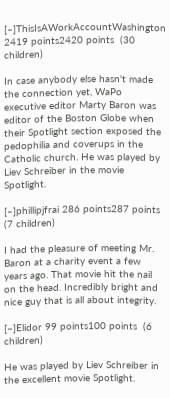[–]ThisIsAWorkAccountWashington 2419 points2420 points  (30 children)

In case anybody else hasn't made the connection yet, WaPo executive editor Marty Baron was editor of the Boston Globe when their Spotlight section exposed the pedophilia and coverups in the Catholic church. He was played by Liev Schreiber in the movie Spotlight.

[–]phillipjfrai 286 points287 points  (7 children)

I had the pleasure of meeting Mr. Baron at a charity event a few years ago. That movie hit the nail on the head. Incredibly bright and nice guy that is all about integrity.

[–]Elidor 99 points100 points  (6 children)

He was played by Liev Schreiber in the excellent movie Spotlight.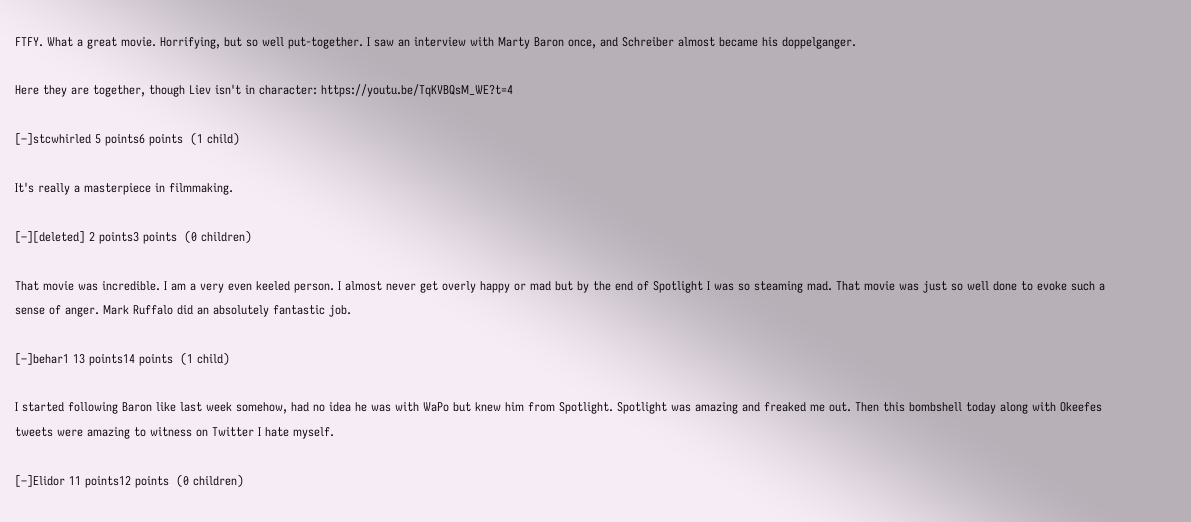FTFY. What a great movie. Horrifying, but so well put-together. I saw an interview with Marty Baron once, and Schreiber almost became his doppelganger.

Here they are together, though Liev isn't in character: https://youtu.be/TqKVBQsM_WE?t=4

[–]stcwhirled 5 points6 points  (1 child)

It's really a masterpiece in filmmaking.

[–][deleted] 2 points3 points  (0 children)

That movie was incredible. I am a very even keeled person. I almost never get overly happy or mad but by the end of Spotlight I was so steaming mad. That movie was just so well done to evoke such a sense of anger. Mark Ruffalo did an absolutely fantastic job.

[–]behar1 13 points14 points  (1 child)

I started following Baron like last week somehow, had no idea he was with WaPo but knew him from Spotlight. Spotlight was amazing and freaked me out. Then this bombshell today along with Okeefes tweets were amazing to witness on Twitter I hate myself.

[–]Elidor 11 points12 points  (0 children)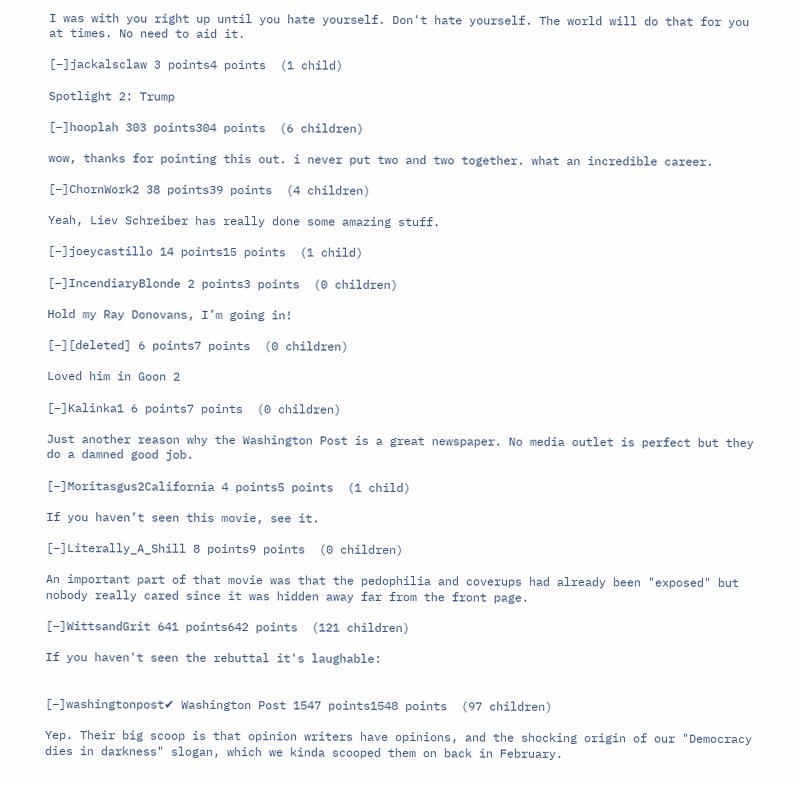I was with you right up until you hate yourself. Don't hate yourself. The world will do that for you at times. No need to aid it.

[–]jackalsclaw 3 points4 points  (1 child)

Spotlight 2: Trump

[–]hooplah 303 points304 points  (6 children)

wow, thanks for pointing this out. i never put two and two together. what an incredible career.

[–]ChornWork2 38 points39 points  (4 children)

Yeah, Liev Schreiber has really done some amazing stuff.

[–]joeycastillo 14 points15 points  (1 child)

[–]IncendiaryBlonde 2 points3 points  (0 children)

Hold my Ray Donovans, I’m going in!

[–][deleted] 6 points7 points  (0 children)

Loved him in Goon 2

[–]Kalinka1 6 points7 points  (0 children)

Just another reason why the Washington Post is a great newspaper. No media outlet is perfect but they do a damned good job.

[–]Moritasgus2California 4 points5 points  (1 child)

If you haven’t seen this movie, see it.

[–]Literally_A_Shill 8 points9 points  (0 children)

An important part of that movie was that the pedophilia and coverups had already been "exposed" but nobody really cared since it was hidden away far from the front page.

[–]WittsandGrit 641 points642 points  (121 children)

If you haven't seen the rebuttal it's laughable:


[–]washingtonpost✔ Washington Post 1547 points1548 points  (97 children)

Yep. Their big scoop is that opinion writers have opinions, and the shocking origin of our "Democracy dies in darkness" slogan, which we kinda scooped them on back in February.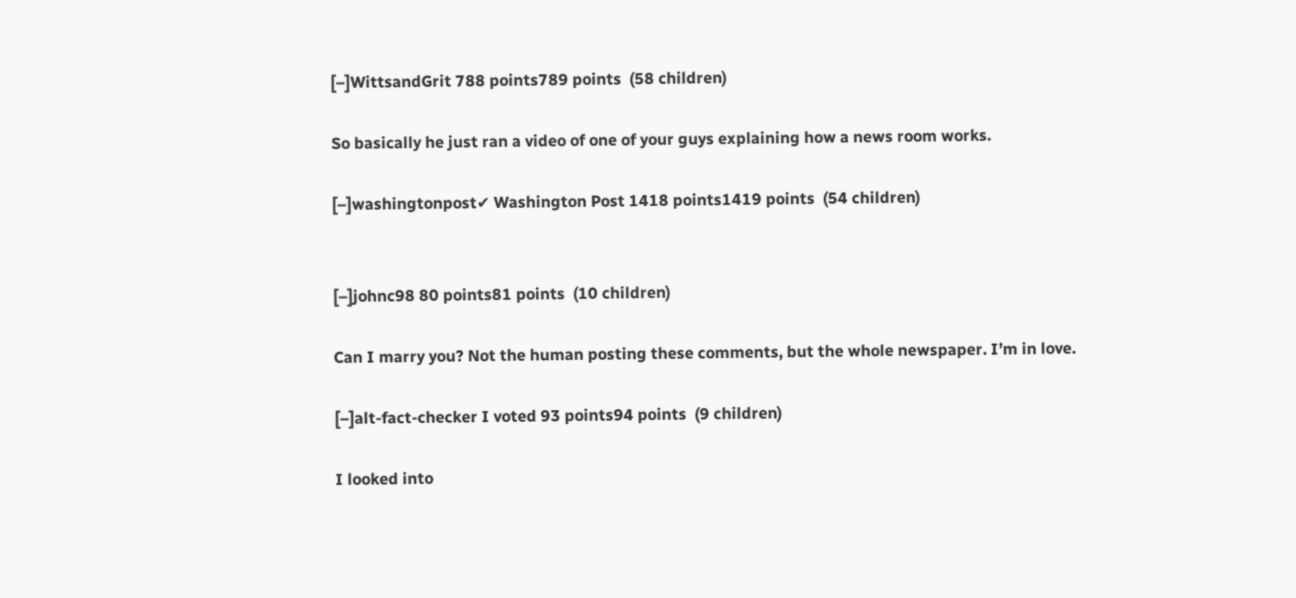[–]WittsandGrit 788 points789 points  (58 children)

So basically he just ran a video of one of your guys explaining how a news room works.

[–]washingtonpost✔ Washington Post 1418 points1419 points  (54 children)


[–]johnc98 80 points81 points  (10 children)

Can I marry you? Not the human posting these comments, but the whole newspaper. I’m in love.

[–]alt-fact-checker I voted 93 points94 points  (9 children)

I looked into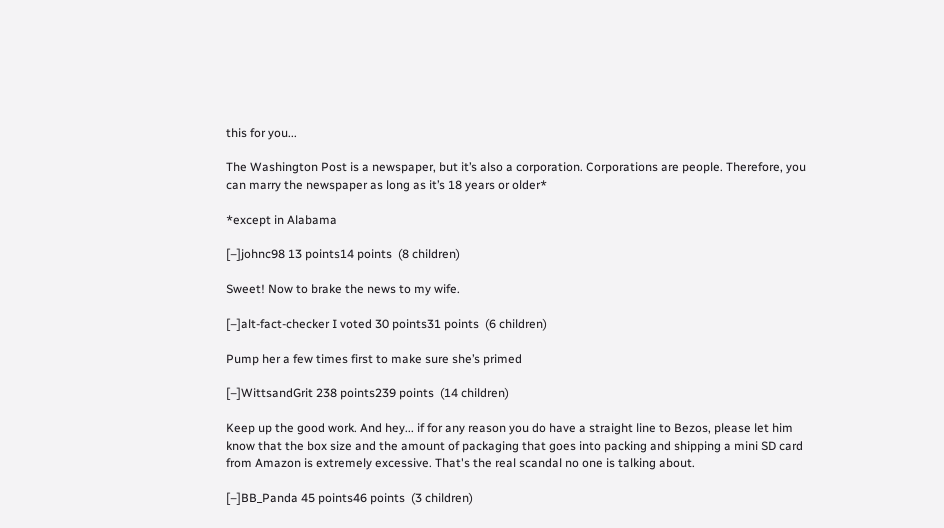this for you...

The Washington Post is a newspaper, but it’s also a corporation. Corporations are people. Therefore, you can marry the newspaper as long as it’s 18 years or older*

*except in Alabama

[–]johnc98 13 points14 points  (8 children)

Sweet! Now to brake the news to my wife.

[–]alt-fact-checker I voted 30 points31 points  (6 children)

Pump her a few times first to make sure she’s primed

[–]WittsandGrit 238 points239 points  (14 children)

Keep up the good work. And hey... if for any reason you do have a straight line to Bezos, please let him know that the box size and the amount of packaging that goes into packing and shipping a mini SD card from Amazon is extremely excessive. That's the real scandal no one is talking about.

[–]BB_Panda 45 points46 points  (3 children)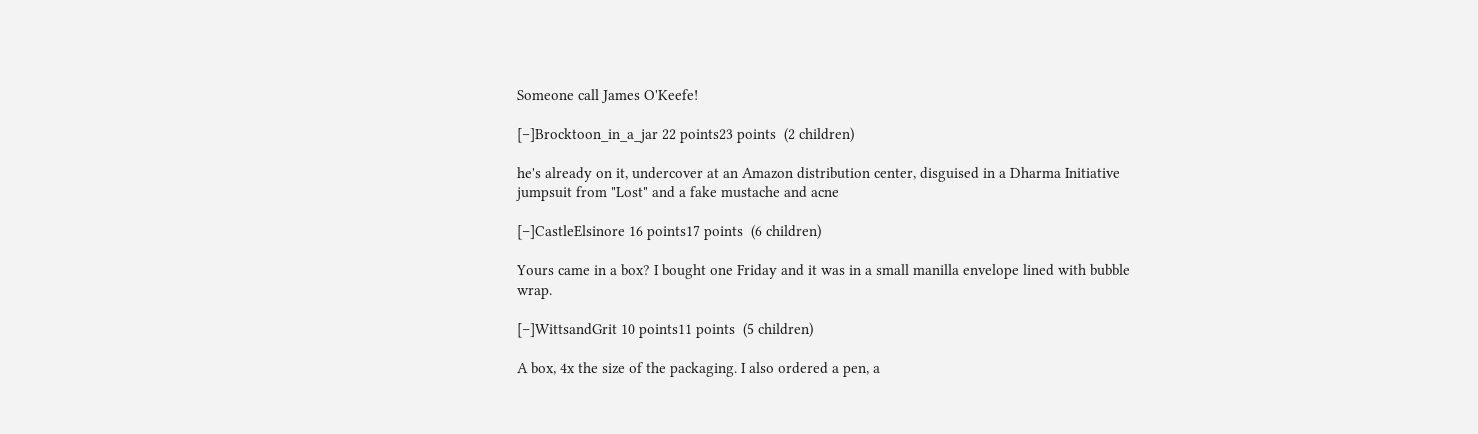Someone call James O'Keefe!

[–]Brocktoon_in_a_jar 22 points23 points  (2 children)

he's already on it, undercover at an Amazon distribution center, disguised in a Dharma Initiative jumpsuit from "Lost" and a fake mustache and acne

[–]CastleElsinore 16 points17 points  (6 children)

Yours came in a box? I bought one Friday and it was in a small manilla envelope lined with bubble wrap.

[–]WittsandGrit 10 points11 points  (5 children)

A box, 4x the size of the packaging. I also ordered a pen, a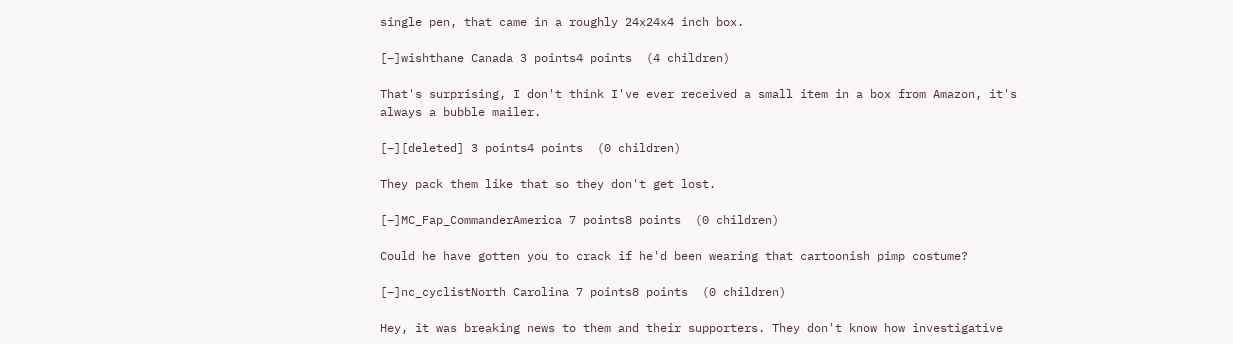single pen, that came in a roughly 24x24x4 inch box.

[–]wishthane Canada 3 points4 points  (4 children)

That's surprising, I don't think I've ever received a small item in a box from Amazon, it's always a bubble mailer.

[–][deleted] 3 points4 points  (0 children)

They pack them like that so they don't get lost.

[–]MC_Fap_CommanderAmerica 7 points8 points  (0 children)

Could he have gotten you to crack if he'd been wearing that cartoonish pimp costume?

[–]nc_cyclistNorth Carolina 7 points8 points  (0 children)

Hey, it was breaking news to them and their supporters. They don't know how investigative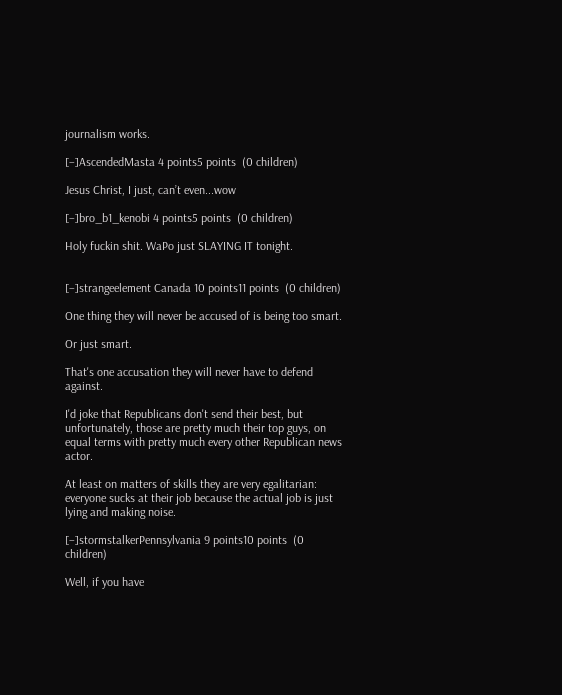journalism works.

[–]AscendedMasta 4 points5 points  (0 children)

Jesus Christ, I just, can’t even...wow

[–]bro_b1_kenobi 4 points5 points  (0 children)

Holy fuckin shit. WaPo just SLAYING IT tonight.


[–]strangeelement Canada 10 points11 points  (0 children)

One thing they will never be accused of is being too smart.

Or just smart.

That's one accusation they will never have to defend against.

I'd joke that Republicans don't send their best, but unfortunately, those are pretty much their top guys, on equal terms with pretty much every other Republican news actor.

At least on matters of skills they are very egalitarian: everyone sucks at their job because the actual job is just lying and making noise.

[–]stormstalkerPennsylvania 9 points10 points  (0 children)

Well, if you have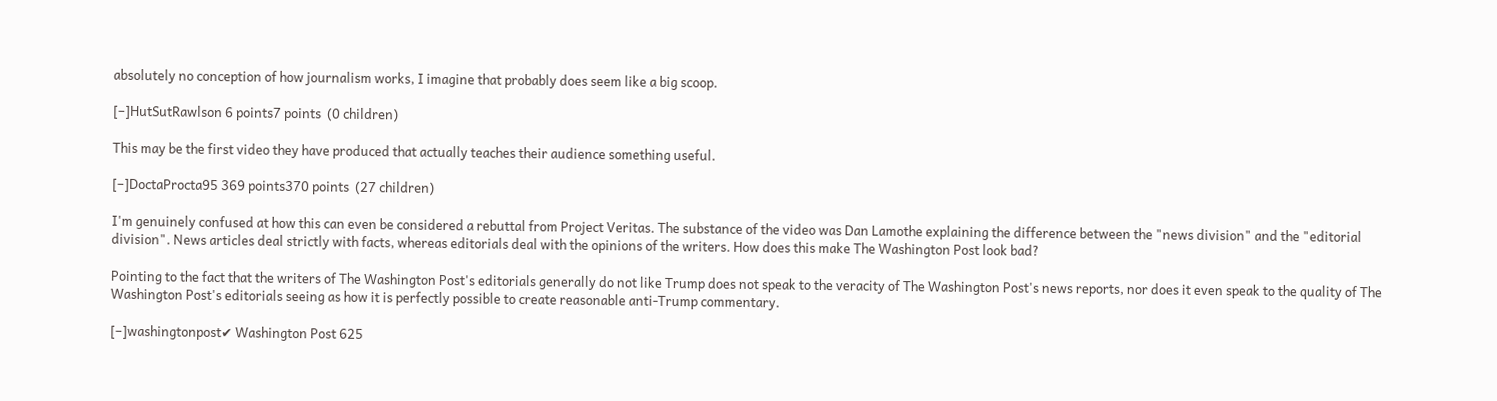absolutely no conception of how journalism works, I imagine that probably does seem like a big scoop.

[–]HutSutRawlson 6 points7 points  (0 children)

This may be the first video they have produced that actually teaches their audience something useful.

[–]DoctaProcta95 369 points370 points  (27 children)

I'm genuinely confused at how this can even be considered a rebuttal from Project Veritas. The substance of the video was Dan Lamothe explaining the difference between the "news division" and the "editorial division". News articles deal strictly with facts, whereas editorials deal with the opinions of the writers. How does this make The Washington Post look bad?

Pointing to the fact that the writers of The Washington Post's editorials generally do not like Trump does not speak to the veracity of The Washington Post's news reports, nor does it even speak to the quality of The Washington Post's editorials seeing as how it is perfectly possible to create reasonable anti-Trump commentary.

[–]washingtonpost✔ Washington Post 625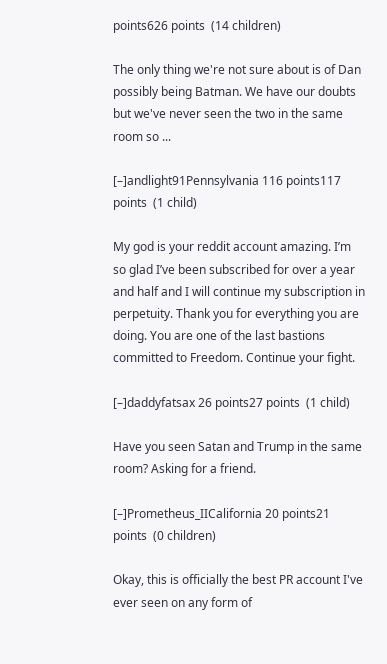points626 points  (14 children)

The only thing we're not sure about is of Dan possibly being Batman. We have our doubts but we've never seen the two in the same room so ...

[–]andlight91Pennsylvania 116 points117 points  (1 child)

My god is your reddit account amazing. I’m so glad I’ve been subscribed for over a year and half and I will continue my subscription in perpetuity. Thank you for everything you are doing. You are one of the last bastions committed to Freedom. Continue your fight.

[–]daddyfatsax 26 points27 points  (1 child)

Have you seen Satan and Trump in the same room? Asking for a friend.

[–]Prometheus_IICalifornia 20 points21 points  (0 children)

Okay, this is officially the best PR account I've ever seen on any form of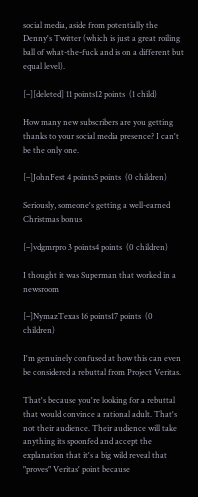social media, aside from potentially the Denny's Twitter (which is just a great roiling ball of what-the-fuck and is on a different but equal level).

[–][deleted] 11 points12 points  (1 child)

How many new subscribers are you getting thanks to your social media presence? I can't be the only one.

[–]JohnFest 4 points5 points  (0 children)

Seriously, someone's getting a well-earned Christmas bonus

[–]vdgmrpro 3 points4 points  (0 children)

I thought it was Superman that worked in a newsroom

[–]NymazTexas 16 points17 points  (0 children)

I'm genuinely confused at how this can even be considered a rebuttal from Project Veritas.

That's because you're looking for a rebuttal that would convince a rational adult. That's not their audience. Their audience will take anything its spoonfed and accept the explanation that it's a big wild reveal that "proves" Veritas' point because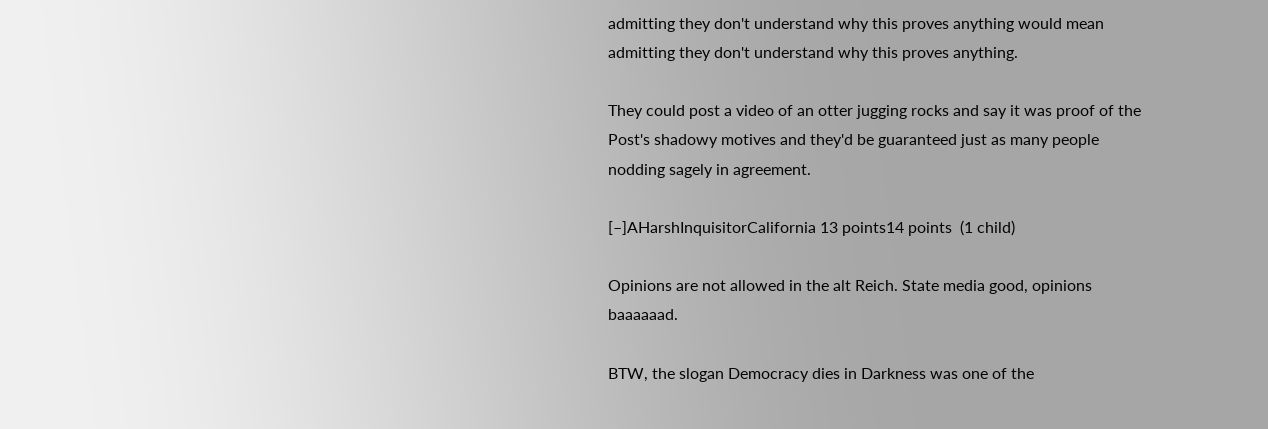admitting they don't understand why this proves anything would mean admitting they don't understand why this proves anything.

They could post a video of an otter jugging rocks and say it was proof of the Post's shadowy motives and they'd be guaranteed just as many people nodding sagely in agreement.

[–]AHarshInquisitorCalifornia 13 points14 points  (1 child)

Opinions are not allowed in the alt Reich. State media good, opinions baaaaaad.

BTW, the slogan Democracy dies in Darkness was one of the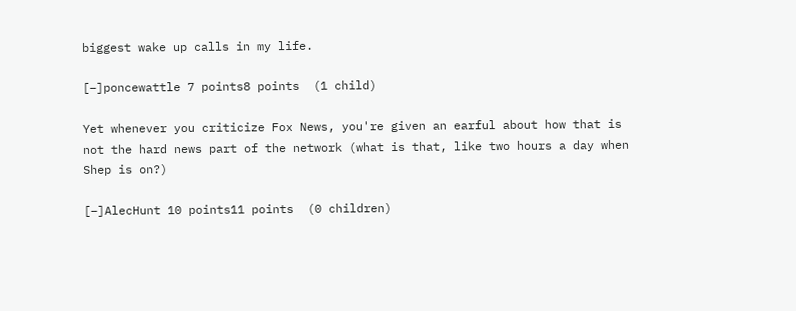biggest wake up calls in my life.

[–]poncewattle 7 points8 points  (1 child)

Yet whenever you criticize Fox News, you're given an earful about how that is not the hard news part of the network (what is that, like two hours a day when Shep is on?)

[–]AlecHunt 10 points11 points  (0 children)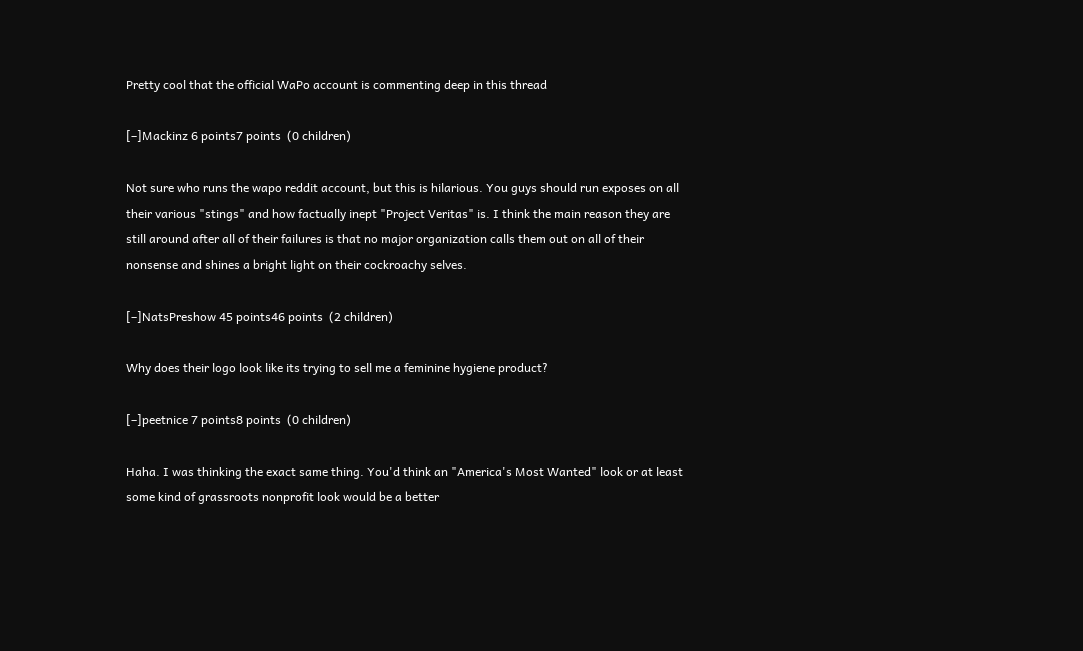Pretty cool that the official WaPo account is commenting deep in this thread

[–]Mackinz 6 points7 points  (0 children)

Not sure who runs the wapo reddit account, but this is hilarious. You guys should run exposes on all their various "stings" and how factually inept "Project Veritas" is. I think the main reason they are still around after all of their failures is that no major organization calls them out on all of their nonsense and shines a bright light on their cockroachy selves.

[–]NatsPreshow 45 points46 points  (2 children)

Why does their logo look like its trying to sell me a feminine hygiene product?

[–]peetnice 7 points8 points  (0 children)

Haha. I was thinking the exact same thing. You'd think an "America's Most Wanted" look or at least some kind of grassroots nonprofit look would be a better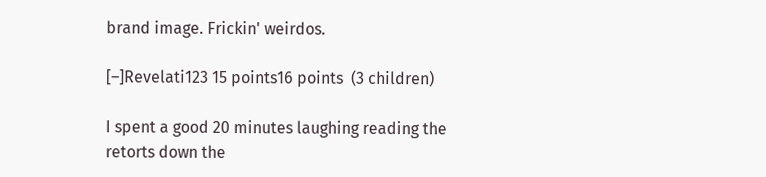brand image. Frickin' weirdos.

[–]Revelati123 15 points16 points  (3 children)

I spent a good 20 minutes laughing reading the retorts down the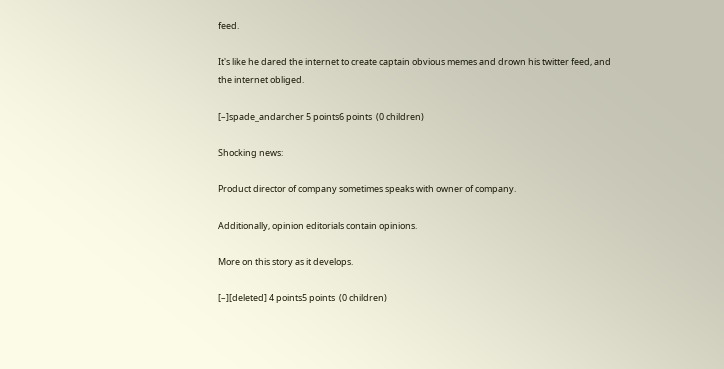feed.

It's like he dared the internet to create captain obvious memes and drown his twitter feed, and the internet obliged.

[–]spade_andarcher 5 points6 points  (0 children)

Shocking news:

Product director of company sometimes speaks with owner of company.

Additionally, opinion editorials contain opinions.

More on this story as it develops.

[–][deleted] 4 points5 points  (0 children)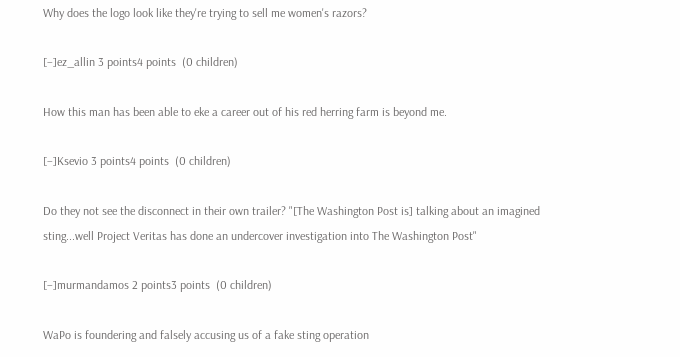Why does the logo look like they're trying to sell me women's razors?

[–]ez_allin 3 points4 points  (0 children)

How this man has been able to eke a career out of his red herring farm is beyond me.

[–]Ksevio 3 points4 points  (0 children)

Do they not see the disconnect in their own trailer? "[The Washington Post is] talking about an imagined sting...well Project Veritas has done an undercover investigation into The Washington Post"

[–]murmandamos 2 points3 points  (0 children)

WaPo is foundering and falsely accusing us of a fake sting operation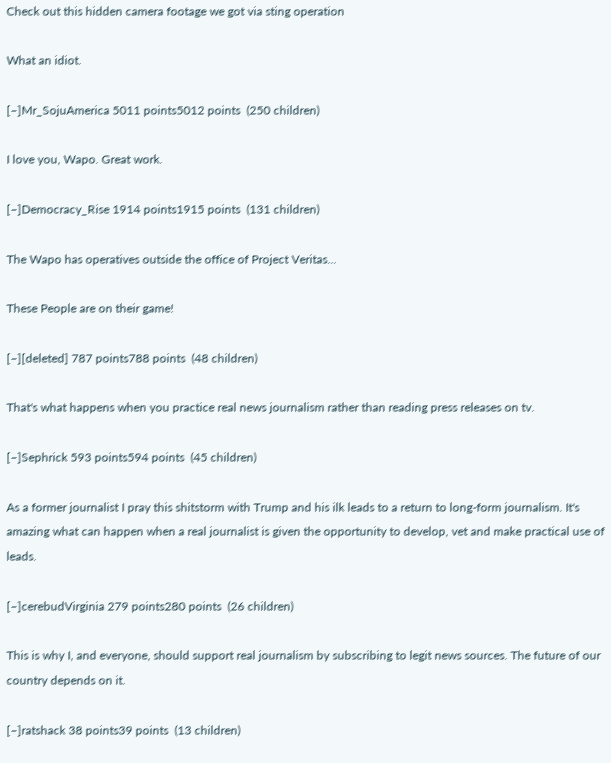Check out this hidden camera footage we got via sting operation

What an idiot.

[–]Mr_SojuAmerica 5011 points5012 points  (250 children)

I love you, Wapo. Great work.

[–]Democracy_Rise 1914 points1915 points  (131 children)

The Wapo has operatives outside the office of Project Veritas...

These People are on their game!

[–][deleted] 787 points788 points  (48 children)

That's what happens when you practice real news journalism rather than reading press releases on tv.

[–]Sephrick 593 points594 points  (45 children)

As a former journalist I pray this shitstorm with Trump and his ilk leads to a return to long-form journalism. It's amazing what can happen when a real journalist is given the opportunity to develop, vet and make practical use of leads.

[–]cerebudVirginia 279 points280 points  (26 children)

This is why I, and everyone, should support real journalism by subscribing to legit news sources. The future of our country depends on it.

[–]ratshack 38 points39 points  (13 children)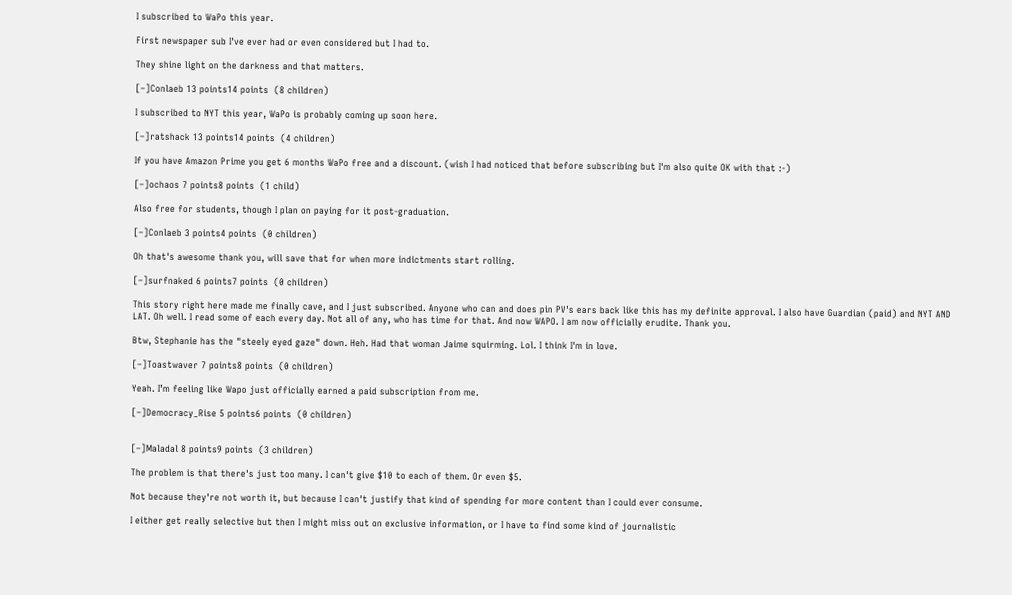I subscribed to WaPo this year.

First newspaper sub I've ever had or even considered but I had to.

They shine light on the darkness and that matters.

[–]Conlaeb 13 points14 points  (8 children)

I subscribed to NYT this year, WaPo is probably coming up soon here.

[–]ratshack 13 points14 points  (4 children)

If you have Amazon Prime you get 6 months WaPo free and a discount. (wish I had noticed that before subscribing but I'm also quite OK with that :-)

[–]ochaos 7 points8 points  (1 child)

Also free for students, though I plan on paying for it post-graduation.

[–]Conlaeb 3 points4 points  (0 children)

Oh that's awesome thank you, will save that for when more indictments start rolling.

[–]surfnaked 6 points7 points  (0 children)

This story right here made me finally cave, and I just subscribed. Anyone who can and does pin PV's ears back like this has my definite approval. I also have Guardian (paid) and NYT AND LAT. Oh well. I read some of each every day. Not all of any, who has time for that. And now WAPO. I am now officially erudite. Thank you.

Btw, Stephanie has the "steely eyed gaze" down. Heh. Had that woman Jaime squirming. Lol. I think I'm in love.

[–]Toastwaver 7 points8 points  (0 children)

Yeah. I’m feeling like Wapo just officially earned a paid subscription from me.

[–]Democracy_Rise 5 points6 points  (0 children)


[–]Maladal 8 points9 points  (3 children)

The problem is that there's just too many. I can't give $10 to each of them. Or even $5.

Not because they're not worth it, but because I can't justify that kind of spending for more content than I could ever consume.

I either get really selective but then I might miss out on exclusive information, or I have to find some kind of journalistic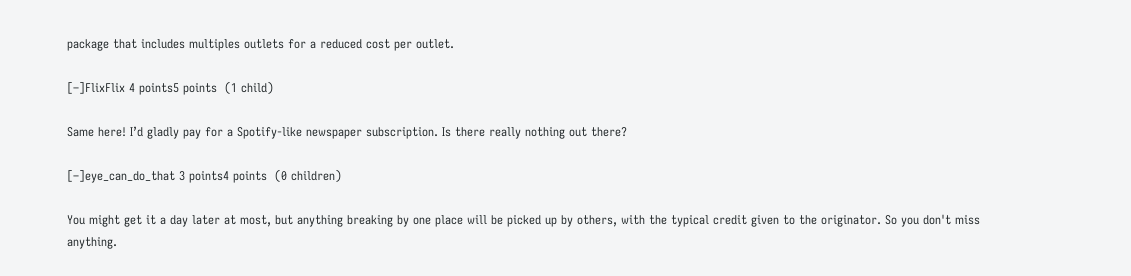package that includes multiples outlets for a reduced cost per outlet.

[–]FlixFlix 4 points5 points  (1 child)

Same here! I’d gladly pay for a Spotify-like newspaper subscription. Is there really nothing out there?

[–]eye_can_do_that 3 points4 points  (0 children)

You might get it a day later at most, but anything breaking by one place will be picked up by others, with the typical credit given to the originator. So you don't miss anything.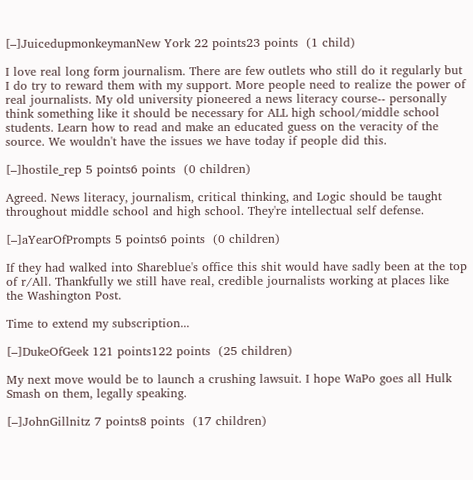[–]JuicedupmonkeymanNew York 22 points23 points  (1 child)

I love real long form journalism. There are few outlets who still do it regularly but I do try to reward them with my support. More people need to realize the power of real journalists. My old university pioneered a news literacy course-- personally think something like it should be necessary for ALL high school/middle school students. Learn how to read and make an educated guess on the veracity of the source. We wouldn't have the issues we have today if people did this.

[–]hostile_rep 5 points6 points  (0 children)

Agreed. News literacy, journalism, critical thinking, and Logic should be taught throughout middle school and high school. They're intellectual self defense.

[–]aYearOfPrompts 5 points6 points  (0 children)

If they had walked into Shareblue's office this shit would have sadly been at the top of r/All. Thankfully we still have real, credible journalists working at places like the Washington Post.

Time to extend my subscription...

[–]DukeOfGeek 121 points122 points  (25 children)

My next move would be to launch a crushing lawsuit. I hope WaPo goes all Hulk Smash on them, legally speaking.

[–]JohnGillnitz 7 points8 points  (17 children)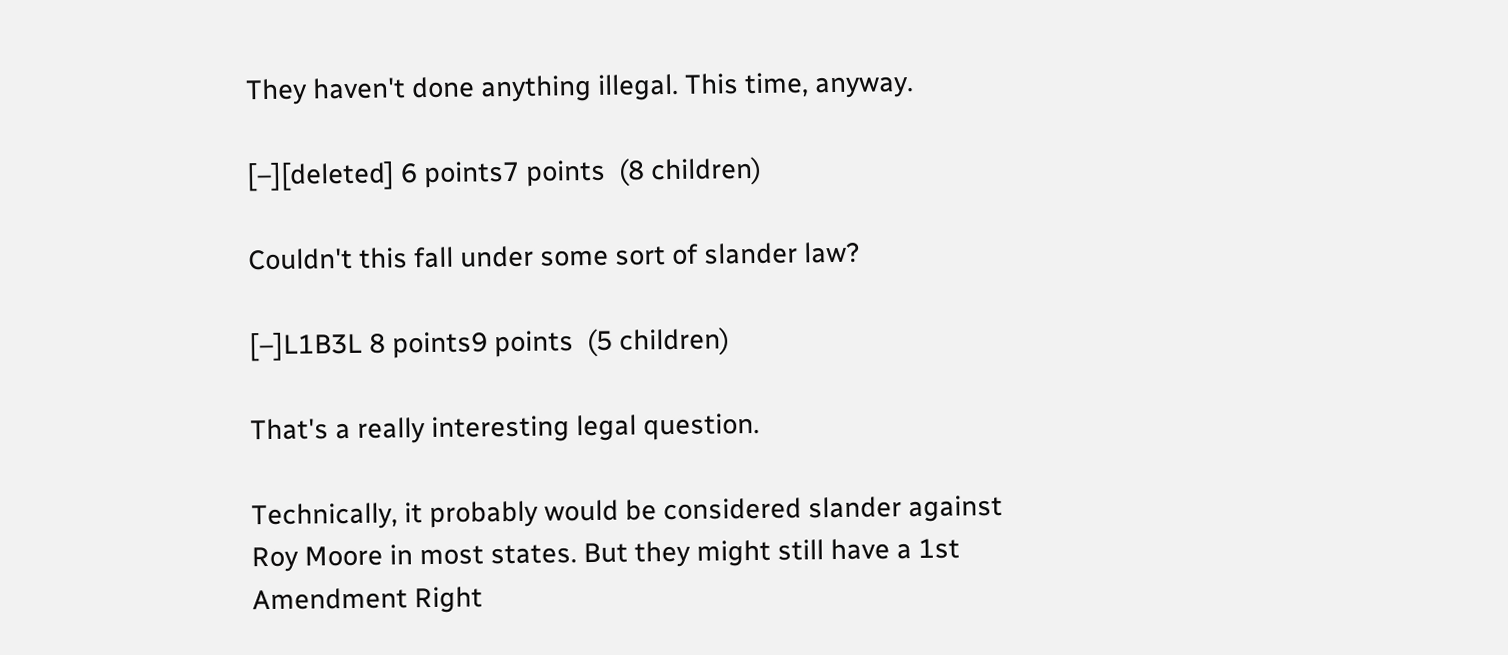They haven't done anything illegal. This time, anyway.

[–][deleted] 6 points7 points  (8 children)

Couldn't this fall under some sort of slander law?

[–]L1B3L 8 points9 points  (5 children)

That's a really interesting legal question.

Technically, it probably would be considered slander against Roy Moore in most states. But they might still have a 1st Amendment Right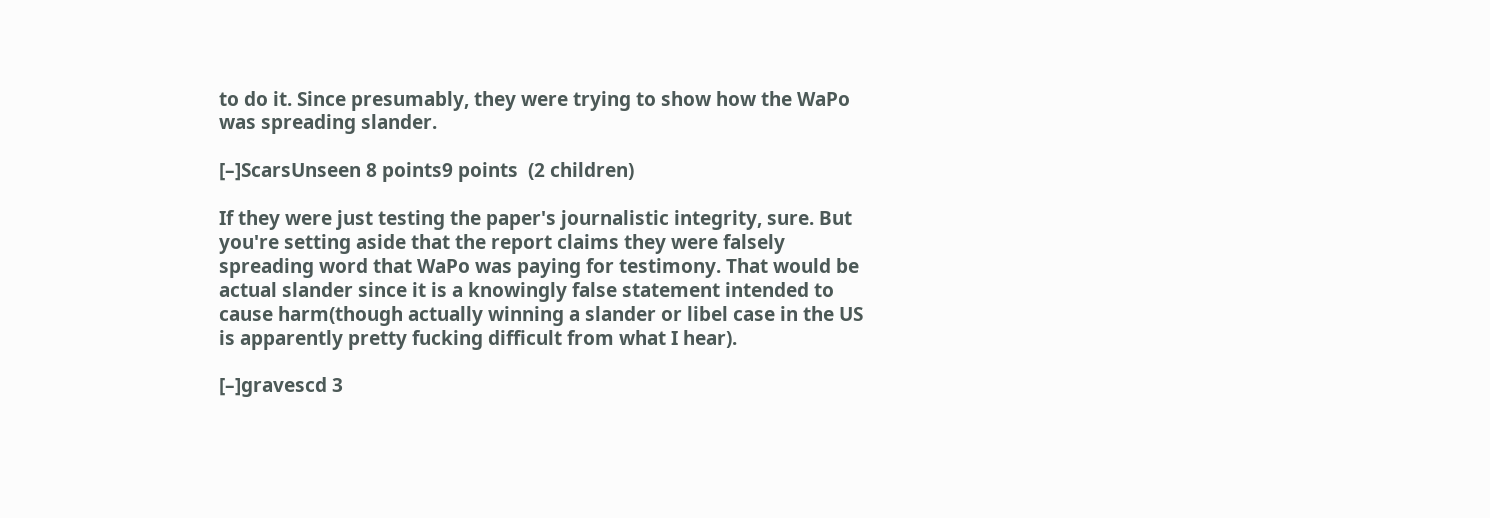to do it. Since presumably, they were trying to show how the WaPo was spreading slander.

[–]ScarsUnseen 8 points9 points  (2 children)

If they were just testing the paper's journalistic integrity, sure. But you're setting aside that the report claims they were falsely spreading word that WaPo was paying for testimony. That would be actual slander since it is a knowingly false statement intended to cause harm(though actually winning a slander or libel case in the US is apparently pretty fucking difficult from what I hear).

[–]gravescd 3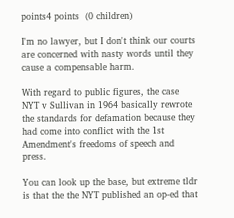points4 points  (0 children)

I'm no lawyer, but I don't think our courts are concerned with nasty words until they cause a compensable harm.

With regard to public figures, the case NYT v Sullivan in 1964 basically rewrote the standards for defamation because they had come into conflict with the 1st Amendment's freedoms of speech and press.

You can look up the base, but extreme tldr is that the the NYT published an op-ed that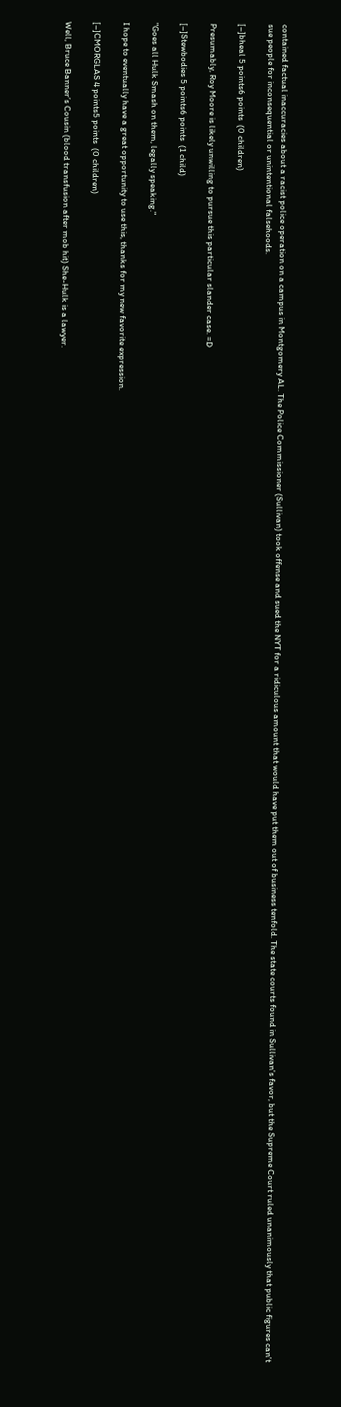contained factual inaccuracies about a racist police operation on a campus in Montgomery AL. The Police Commissioner (Sullivan) took offense and sued the NYT for a ridiculous amount that would have put them out of business tenfold. The state courts found in Sullivan's favor, but the Supreme Court ruled unanimously that public figures can't sue people for inconsequential or unintentional falsehoods.

[–]bheal 5 points6 points  (0 children)

Presumably, Roy Moore is likely unwilling to pursue this particular slander case. =D

[–]Stewbodies 5 points6 points  (1 child)

"Goes all Hulk Smash on them, legally speaking."

I hope to eventually have a great opportunity to use this, thanks for my new favorite expression.

[–]CMORGLAS 4 points5 points  (0 children)

Well, Bruce Banner’s Cousin (blood transfusion after mob hit) She-Hulk is a lawyer.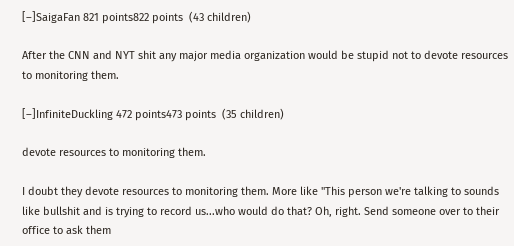[–]SaigaFan 821 points822 points  (43 children)

After the CNN and NYT shit any major media organization would be stupid not to devote resources to monitoring them.

[–]InfiniteDuckling 472 points473 points  (35 children)

devote resources to monitoring them.

I doubt they devote resources to monitoring them. More like "This person we're talking to sounds like bullshit and is trying to record us...who would do that? Oh, right. Send someone over to their office to ask them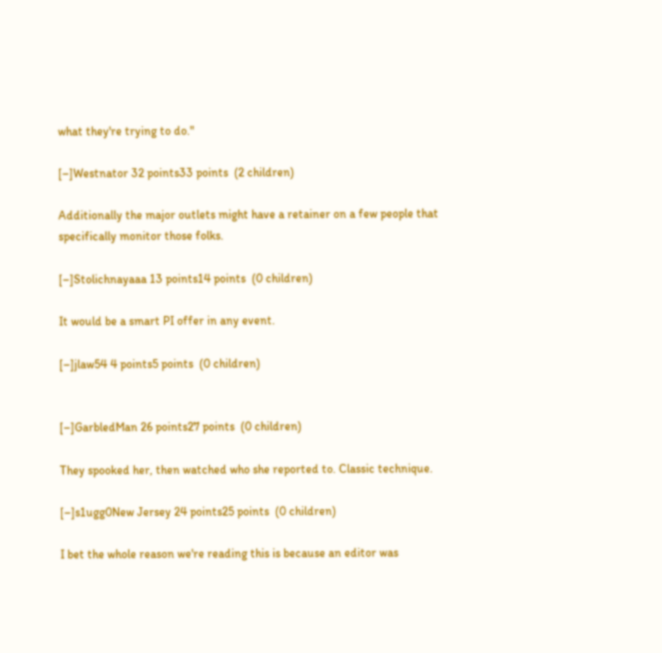what they're trying to do."

[–]Westnator 32 points33 points  (2 children)

Additionally the major outlets might have a retainer on a few people that specifically monitor those folks.

[–]Stolichnayaaa 13 points14 points  (0 children)

It would be a smart PI offer in any event.

[–]jlaw54 4 points5 points  (0 children)


[–]GarbledMan 26 points27 points  (0 children)

They spooked her, then watched who she reported to. Classic technique.

[–]s1ugg0New Jersey 24 points25 points  (0 children)

I bet the whole reason we're reading this is because an editor was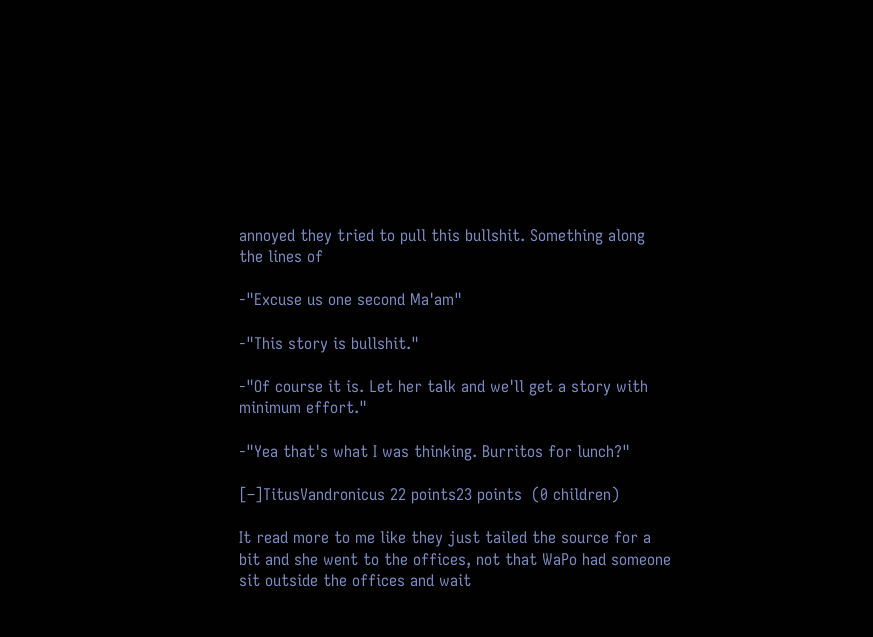annoyed they tried to pull this bullshit. Something along the lines of

-"Excuse us one second Ma'am"

-"This story is bullshit."

-"Of course it is. Let her talk and we'll get a story with minimum effort."

-"Yea that's what I was thinking. Burritos for lunch?"

[–]TitusVandronicus 22 points23 points  (0 children)

It read more to me like they just tailed the source for a bit and she went to the offices, not that WaPo had someone sit outside the offices and wait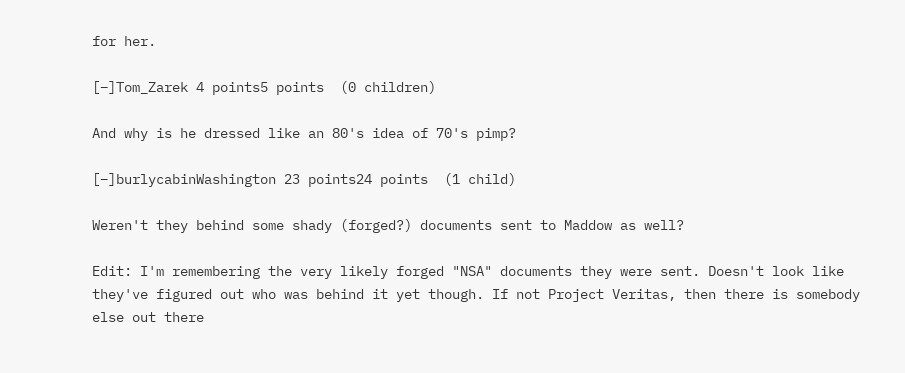for her.

[–]Tom_Zarek 4 points5 points  (0 children)

And why is he dressed like an 80's idea of 70's pimp?

[–]burlycabinWashington 23 points24 points  (1 child)

Weren't they behind some shady (forged?) documents sent to Maddow as well?

Edit: I'm remembering the very likely forged "NSA" documents they were sent. Doesn't look like they've figured out who was behind it yet though. If not Project Veritas, then there is somebody else out there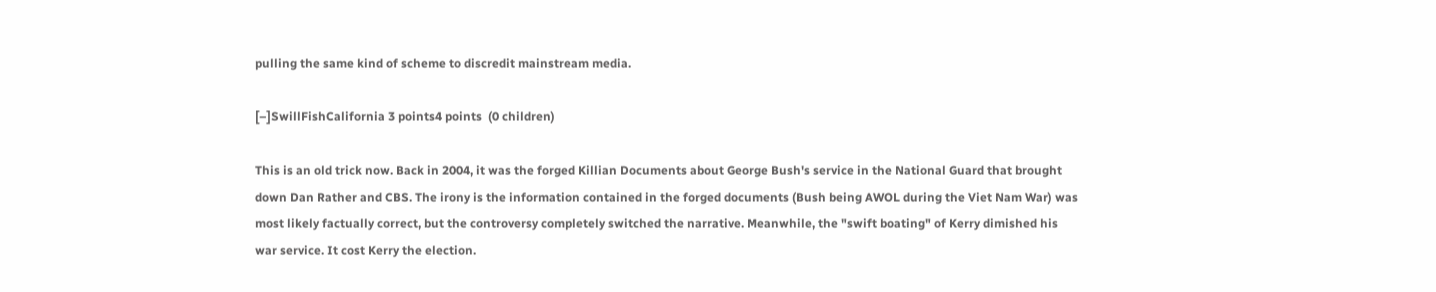pulling the same kind of scheme to discredit mainstream media.

[–]SwillFishCalifornia 3 points4 points  (0 children)

This is an old trick now. Back in 2004, it was the forged Killian Documents about George Bush's service in the National Guard that brought down Dan Rather and CBS. The irony is the information contained in the forged documents (Bush being AWOL during the Viet Nam War) was most likely factually correct, but the controversy completely switched the narrative. Meanwhile, the "swift boating" of Kerry dimished his war service. It cost Kerry the election.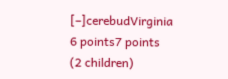[–]cerebudVirginia 6 points7 points  (2 children)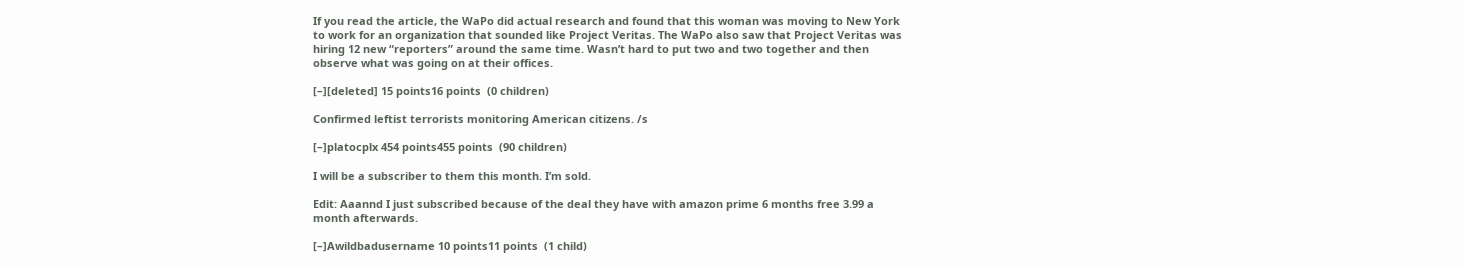If you read the article, the WaPo did actual research and found that this woman was moving to New York to work for an organization that sounded like Project Veritas. The WaPo also saw that Project Veritas was hiring 12 new “reporters” around the same time. Wasn’t hard to put two and two together and then observe what was going on at their offices.

[–][deleted] 15 points16 points  (0 children)

Confirmed leftist terrorists monitoring American citizens. /s

[–]platocplx 454 points455 points  (90 children)

I will be a subscriber to them this month. I’m sold.

Edit: Aaannd I just subscribed because of the deal they have with amazon prime 6 months free 3.99 a month afterwards.

[–]Awildbadusername 10 points11 points  (1 child)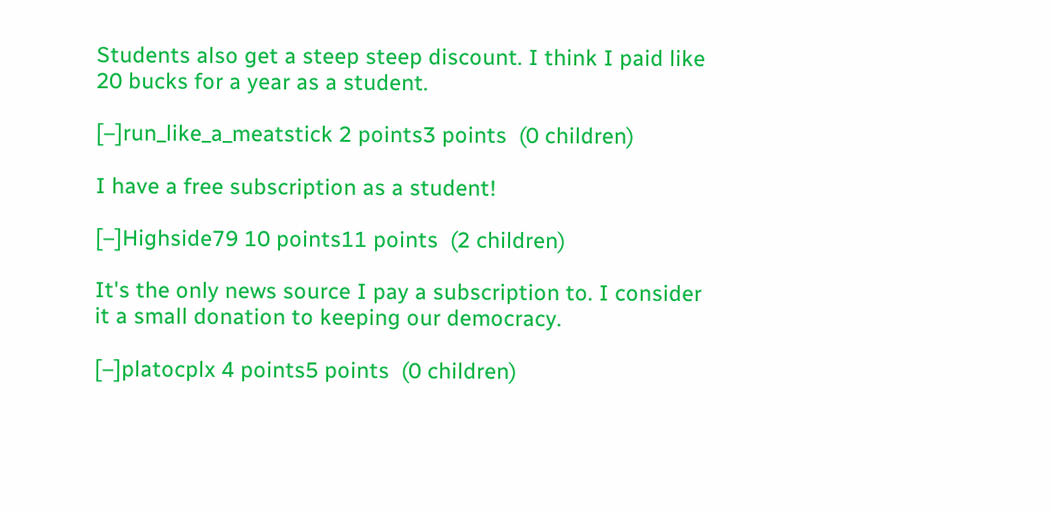Students also get a steep steep discount. I think I paid like 20 bucks for a year as a student.

[–]run_like_a_meatstick 2 points3 points  (0 children)

I have a free subscription as a student!

[–]Highside79 10 points11 points  (2 children)

It's the only news source I pay a subscription to. I consider it a small donation to keeping our democracy.

[–]platocplx 4 points5 points  (0 children)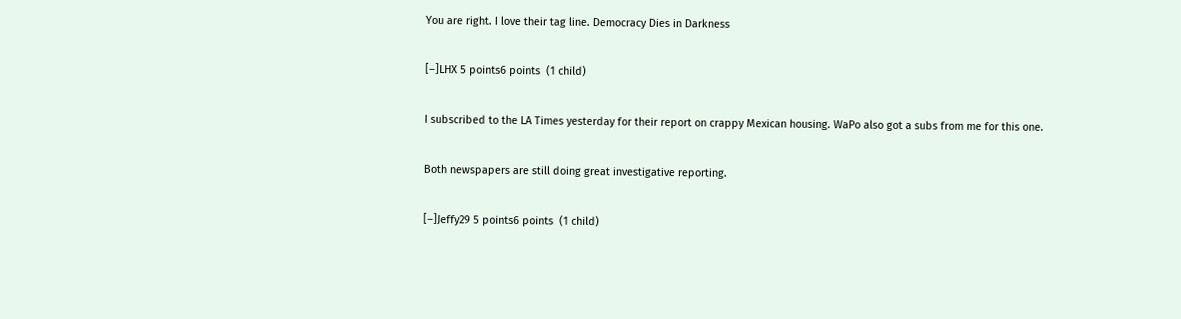You are right. I love their tag line. Democracy Dies in Darkness

[–]LHX 5 points6 points  (1 child)

I subscribed to the LA Times yesterday for their report on crappy Mexican housing. WaPo also got a subs from me for this one.

Both newspapers are still doing great investigative reporting.

[–]Jeffy29 5 points6 points  (1 child)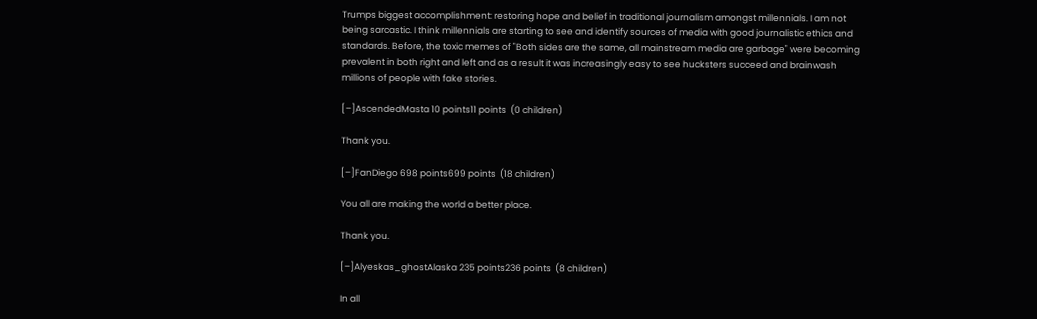Trumps biggest accomplishment: restoring hope and belief in traditional journalism amongst millennials. I am not being sarcastic. I think millennials are starting to see and identify sources of media with good journalistic ethics and standards. Before, the toxic memes of "Both sides are the same, all mainstream media are garbage" were becoming prevalent in both right and left and as a result it was increasingly easy to see hucksters succeed and brainwash millions of people with fake stories.

[–]AscendedMasta 10 points11 points  (0 children)

Thank you.

[–]FanDiego 698 points699 points  (18 children)

You all are making the world a better place.

Thank you.

[–]Alyeskas_ghostAlaska 235 points236 points  (8 children)

In all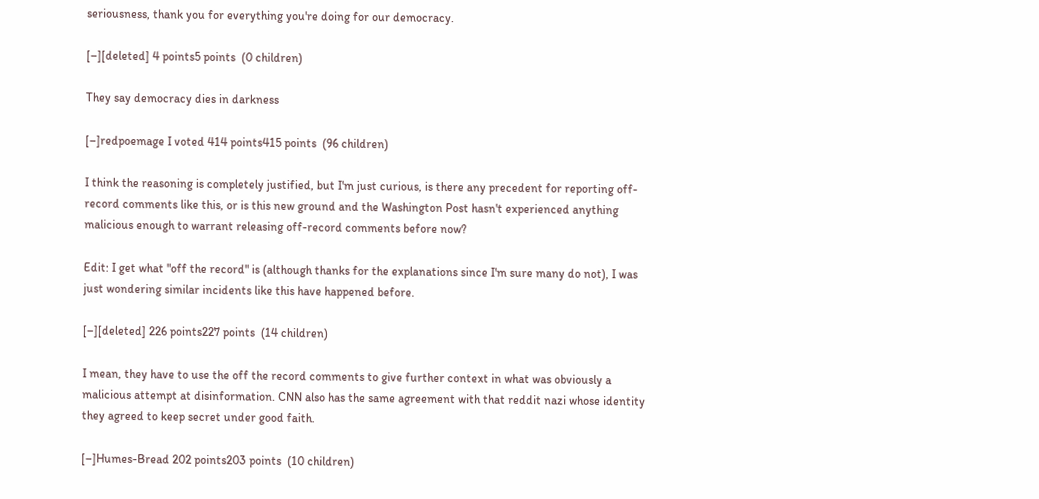seriousness, thank you for everything you're doing for our democracy.

[–][deleted] 4 points5 points  (0 children)

They say democracy dies in darkness

[–]redpoemage I voted 414 points415 points  (96 children)

I think the reasoning is completely justified, but I'm just curious, is there any precedent for reporting off-record comments like this, or is this new ground and the Washington Post hasn't experienced anything malicious enough to warrant releasing off-record comments before now?

Edit: I get what "off the record" is (although thanks for the explanations since I'm sure many do not), I was just wondering similar incidents like this have happened before.

[–][deleted] 226 points227 points  (14 children)

I mean, they have to use the off the record comments to give further context in what was obviously a malicious attempt at disinformation. CNN also has the same agreement with that reddit nazi whose identity they agreed to keep secret under good faith.

[–]Humes-Bread 202 points203 points  (10 children)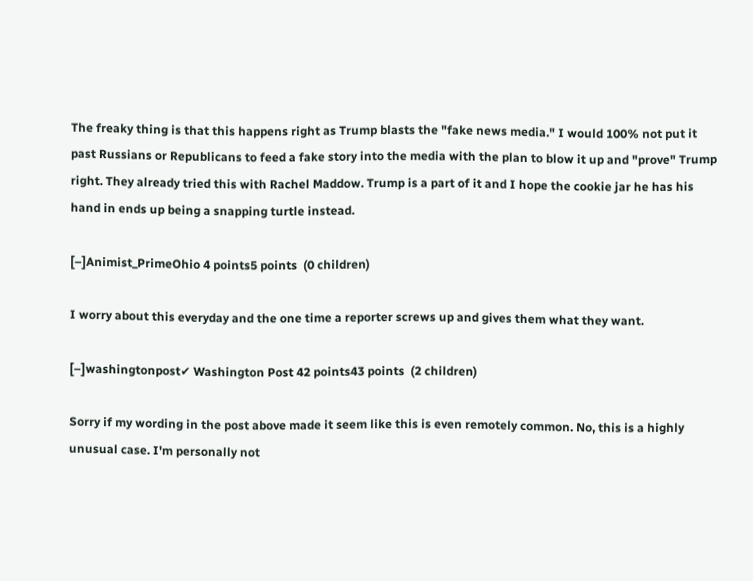The freaky thing is that this happens right as Trump blasts the "fake news media." I would 100% not put it past Russians or Republicans to feed a fake story into the media with the plan to blow it up and "prove" Trump right. They already tried this with Rachel Maddow. Trump is a part of it and I hope the cookie jar he has his hand in ends up being a snapping turtle instead.

[–]Animist_PrimeOhio 4 points5 points  (0 children)

I worry about this everyday and the one time a reporter screws up and gives them what they want.

[–]washingtonpost✔ Washington Post 42 points43 points  (2 children)

Sorry if my wording in the post above made it seem like this is even remotely common. No, this is a highly unusual case. I'm personally not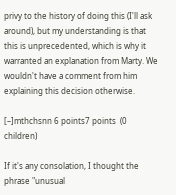privy to the history of doing this (I'll ask around), but my understanding is that this is unprecedented, which is why it warranted an explanation from Marty. We wouldn't have a comment from him explaining this decision otherwise.

[–]mthchsnn 6 points7 points  (0 children)

If it's any consolation, I thought the phrase "unusual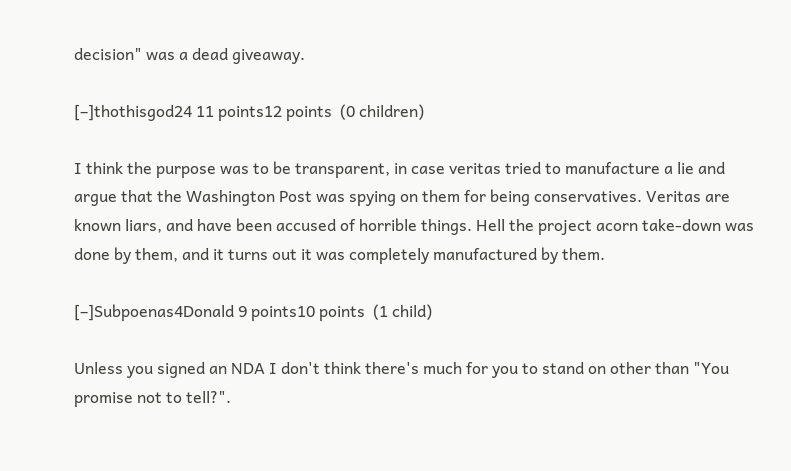decision" was a dead giveaway.

[–]thothisgod24 11 points12 points  (0 children)

I think the purpose was to be transparent, in case veritas tried to manufacture a lie and argue that the Washington Post was spying on them for being conservatives. Veritas are known liars, and have been accused of horrible things. Hell the project acorn take-down was done by them, and it turns out it was completely manufactured by them.

[–]Subpoenas4Donald 9 points10 points  (1 child)

Unless you signed an NDA I don't think there's much for you to stand on other than "You promise not to tell?".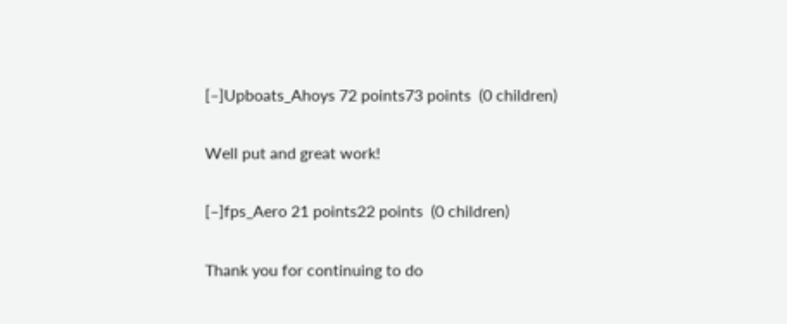[–]Upboats_Ahoys 72 points73 points  (0 children)

Well put and great work!

[–]fps_Aero 21 points22 points  (0 children)

Thank you for continuing to do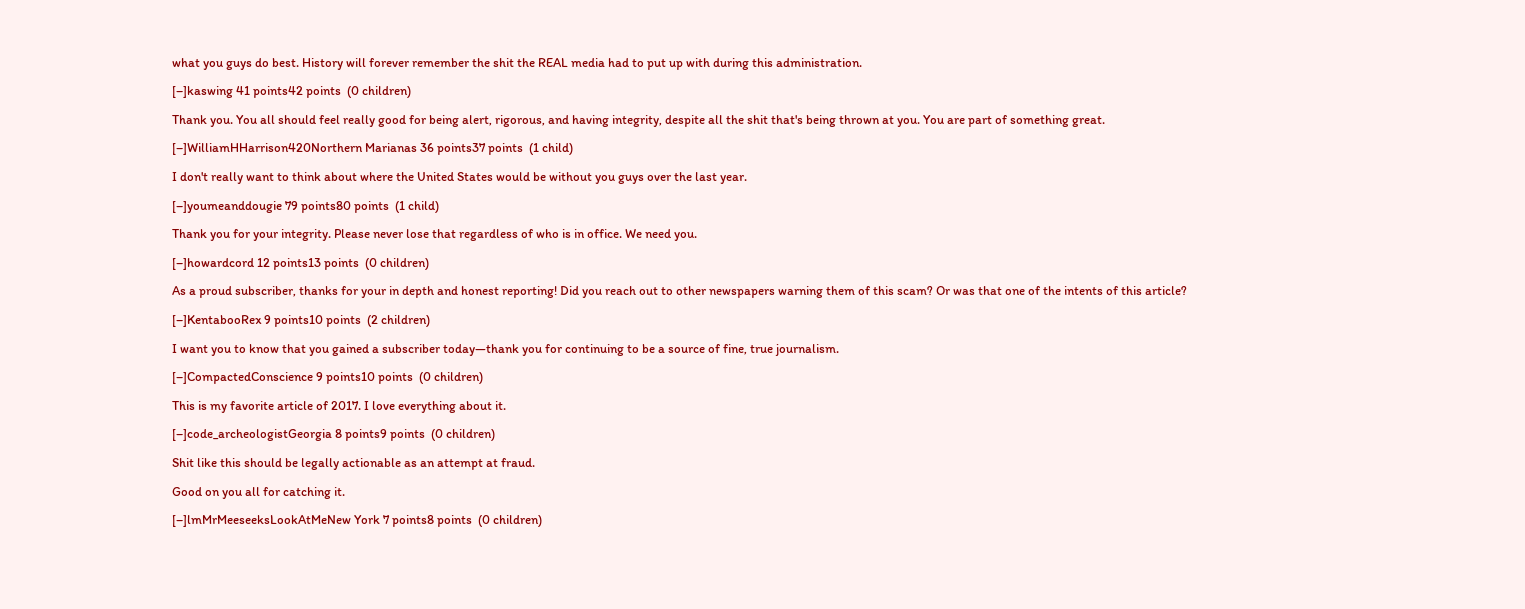what you guys do best. History will forever remember the shit the REAL media had to put up with during this administration.

[–]kaswing 41 points42 points  (0 children)

Thank you. You all should feel really good for being alert, rigorous, and having integrity, despite all the shit that's being thrown at you. You are part of something great.

[–]WilliamHHarrison420Northern Marianas 36 points37 points  (1 child)

I don't really want to think about where the United States would be without you guys over the last year.

[–]youmeanddougie 79 points80 points  (1 child)

Thank you for your integrity. Please never lose that regardless of who is in office. We need you.

[–]howardcord 12 points13 points  (0 children)

As a proud subscriber, thanks for your in depth and honest reporting! Did you reach out to other newspapers warning them of this scam? Or was that one of the intents of this article?

[–]KentabooRex 9 points10 points  (2 children)

I want you to know that you gained a subscriber today—thank you for continuing to be a source of fine, true journalism.

[–]CompactedConscience 9 points10 points  (0 children)

This is my favorite article of 2017. I love everything about it.

[–]code_archeologistGeorgia 8 points9 points  (0 children)

Shit like this should be legally actionable as an attempt at fraud.

Good on you all for catching it.

[–]lmMrMeeseeksLookAtMeNew York 7 points8 points  (0 children)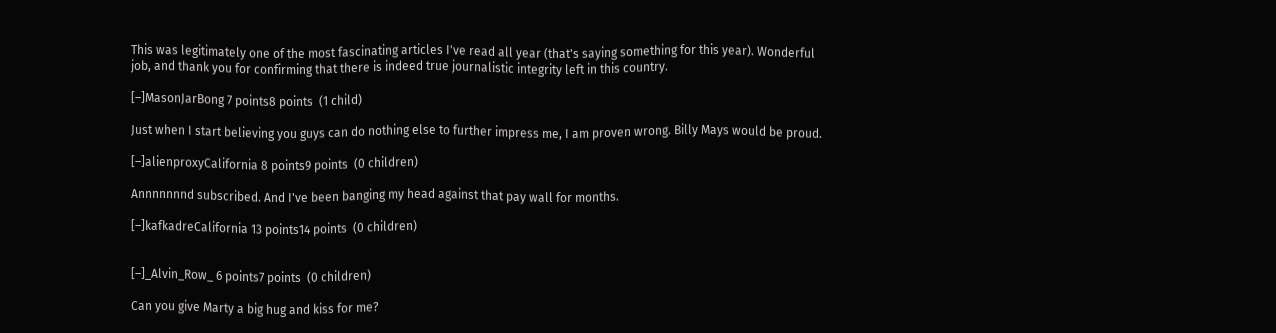This was legitimately one of the most fascinating articles I've read all year (that's saying something for this year). Wonderful job, and thank you for confirming that there is indeed true journalistic integrity left in this country.

[–]MasonJarBong 7 points8 points  (1 child)

Just when I start believing you guys can do nothing else to further impress me, I am proven wrong. Billy Mays would be proud.

[–]alienproxyCalifornia 8 points9 points  (0 children)

Annnnnnnd subscribed. And I've been banging my head against that pay wall for months.

[–]kafkadreCalifornia 13 points14 points  (0 children)


[–]_Alvin_Row_ 6 points7 points  (0 children)

Can you give Marty a big hug and kiss for me?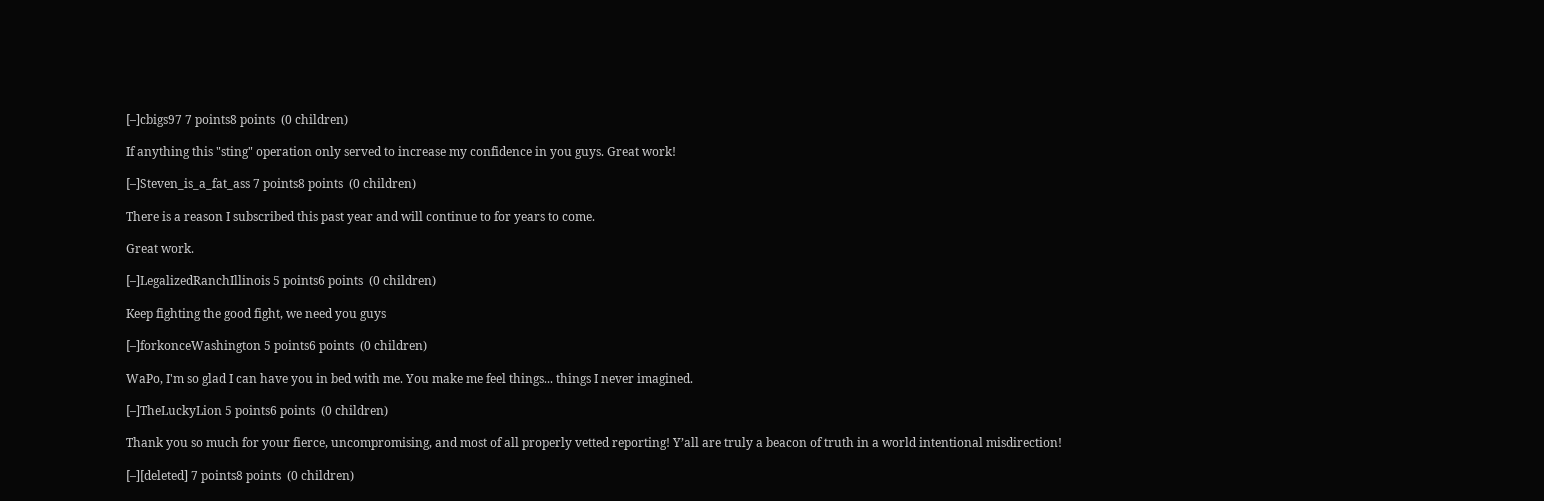[–]cbigs97 7 points8 points  (0 children)

If anything this "sting" operation only served to increase my confidence in you guys. Great work!

[–]Steven_is_a_fat_ass 7 points8 points  (0 children)

There is a reason I subscribed this past year and will continue to for years to come.

Great work.

[–]LegalizedRanchIllinois 5 points6 points  (0 children)

Keep fighting the good fight, we need you guys

[–]forkonceWashington 5 points6 points  (0 children)

WaPo, I'm so glad I can have you in bed with me. You make me feel things... things I never imagined.

[–]TheLuckyLion 5 points6 points  (0 children)

Thank you so much for your fierce, uncompromising, and most of all properly vetted reporting! Y’all are truly a beacon of truth in a world intentional misdirection!

[–][deleted] 7 points8 points  (0 children)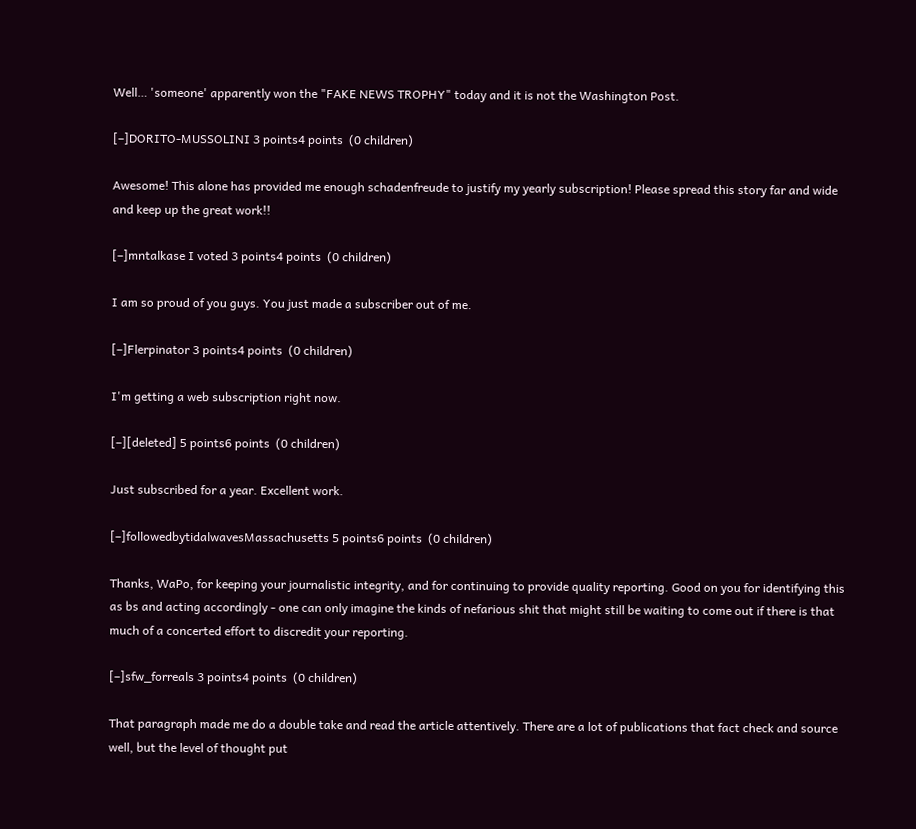Well… 'someone' apparently won the "FAKE NEWS TROPHY" today and it is not the Washington Post.

[–]DORITO-MUSSOLINI 3 points4 points  (0 children)

Awesome! This alone has provided me enough schadenfreude to justify my yearly subscription! Please spread this story far and wide and keep up the great work!!

[–]mntalkase I voted 3 points4 points  (0 children)

I am so proud of you guys. You just made a subscriber out of me.

[–]Flerpinator 3 points4 points  (0 children)

I'm getting a web subscription right now.

[–][deleted] 5 points6 points  (0 children)

Just subscribed for a year. Excellent work.

[–]followedbytidalwavesMassachusetts 5 points6 points  (0 children)

Thanks, WaPo, for keeping your journalistic integrity, and for continuing to provide quality reporting. Good on you for identifying this as bs and acting accordingly - one can only imagine the kinds of nefarious shit that might still be waiting to come out if there is that much of a concerted effort to discredit your reporting.

[–]sfw_forreals 3 points4 points  (0 children)

That paragraph made me do a double take and read the article attentively. There are a lot of publications that fact check and source well, but the level of thought put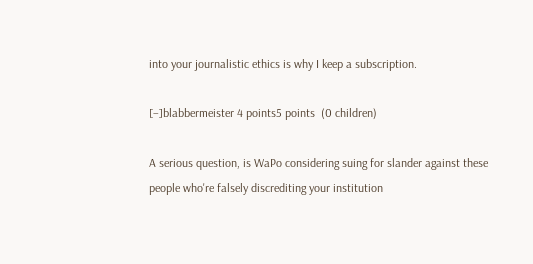into your journalistic ethics is why I keep a subscription.

[–]blabbermeister 4 points5 points  (0 children)

A serious question, is WaPo considering suing for slander against these people who're falsely discrediting your institution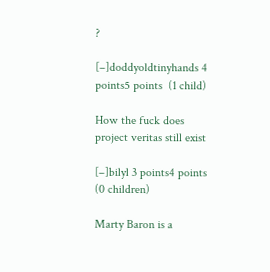?

[–]doddyoldtinyhands 4 points5 points  (1 child)

How the fuck does project veritas still exist

[–]bilyl 3 points4 points  (0 children)

Marty Baron is a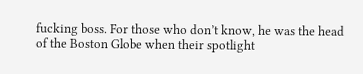fucking boss. For those who don’t know, he was the head of the Boston Globe when their spotlight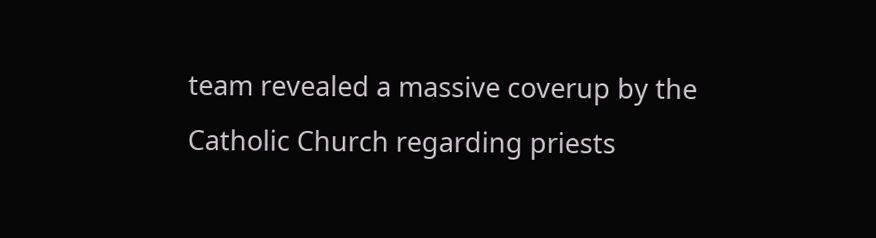team revealed a massive coverup by the Catholic Church regarding priests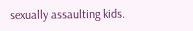sexually assaulting kids.